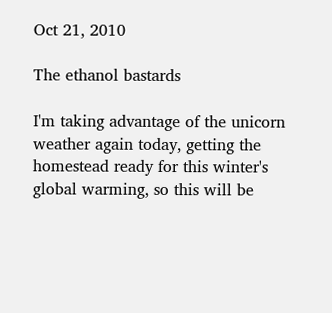Oct 21, 2010

The ethanol bastards

I'm taking advantage of the unicorn weather again today, getting the homestead ready for this winter's global warming, so this will be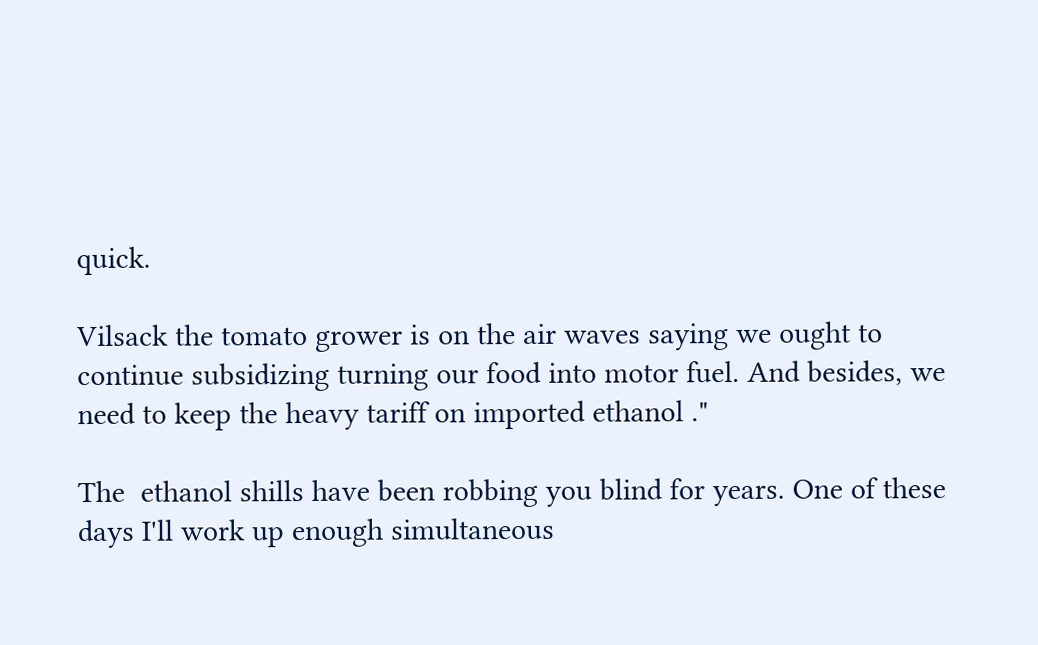quick.

Vilsack the tomato grower is on the air waves saying we ought to continue subsidizing turning our food into motor fuel. And besides, we need to keep the heavy tariff on imported ethanol ."

The  ethanol shills have been robbing you blind for years. One of these days I'll work up enough simultaneous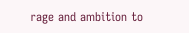rage and ambition to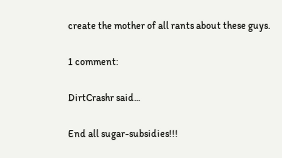create the mother of all rants about these guys.

1 comment:

DirtCrashr said...

End all sugar-subsidies!!!